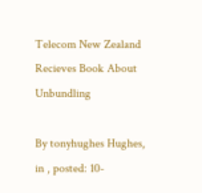Telecom New Zealand Recieves Book About Unbundling

By tonyhughes Hughes, in , posted: 10-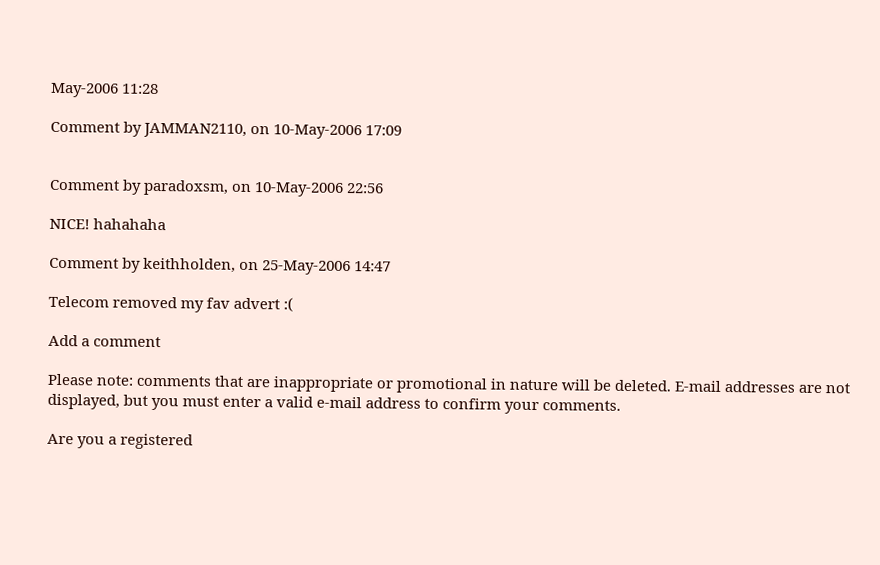May-2006 11:28

Comment by JAMMAN2110, on 10-May-2006 17:09


Comment by paradoxsm, on 10-May-2006 22:56

NICE! hahahaha

Comment by keithholden, on 25-May-2006 14:47

Telecom removed my fav advert :(

Add a comment

Please note: comments that are inappropriate or promotional in nature will be deleted. E-mail addresses are not displayed, but you must enter a valid e-mail address to confirm your comments.

Are you a registered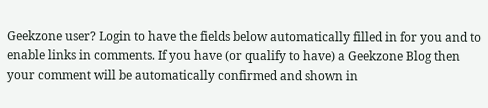Geekzone user? Login to have the fields below automatically filled in for you and to enable links in comments. If you have (or qualify to have) a Geekzone Blog then your comment will be automatically confirmed and shown in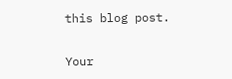this blog post.

Your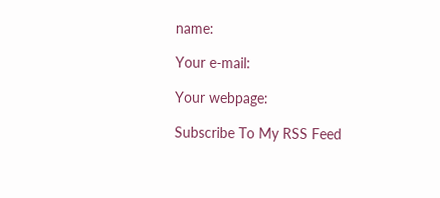name:

Your e-mail:

Your webpage:

Subscribe To My RSS Feed